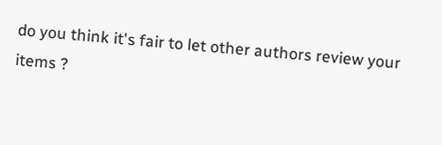do you think it's fair to let other authors review your items ?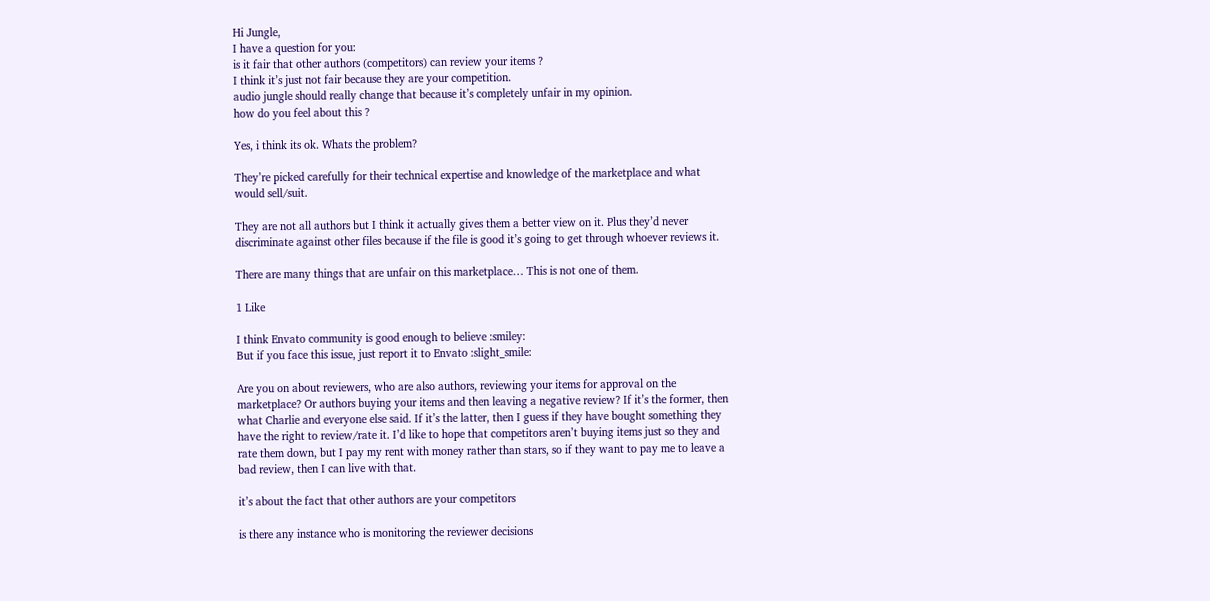Hi Jungle,
I have a question for you:
is it fair that other authors (competitors) can review your items ?
I think it’s just not fair because they are your competition.
audio jungle should really change that because it’s completely unfair in my opinion.
how do you feel about this ?

Yes, i think its ok. Whats the problem?

They’re picked carefully for their technical expertise and knowledge of the marketplace and what would sell/suit.

They are not all authors but I think it actually gives them a better view on it. Plus they’d never discriminate against other files because if the file is good it’s going to get through whoever reviews it.

There are many things that are unfair on this marketplace… This is not one of them.

1 Like

I think Envato community is good enough to believe :smiley:
But if you face this issue, just report it to Envato :slight_smile:

Are you on about reviewers, who are also authors, reviewing your items for approval on the marketplace? Or authors buying your items and then leaving a negative review? If it’s the former, then what Charlie and everyone else said. If it’s the latter, then I guess if they have bought something they have the right to review/rate it. I’d like to hope that competitors aren’t buying items just so they and rate them down, but I pay my rent with money rather than stars, so if they want to pay me to leave a bad review, then I can live with that.

it’s about the fact that other authors are your competitors

is there any instance who is monitoring the reviewer decisions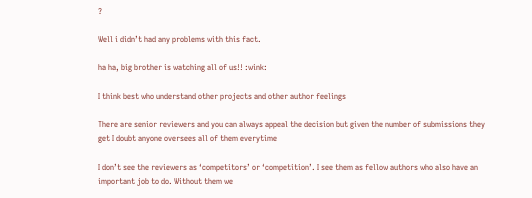?

Well i didn’t had any problems with this fact.

ha ha, big brother is watching all of us!! :wink:

I think best who understand other projects and other author feelings

There are senior reviewers and you can always appeal the decision but given the number of submissions they get I doubt anyone oversees all of them everytime

I don’t see the reviewers as ‘competitors’ or ‘competition’. I see them as fellow authors who also have an important job to do. Without them we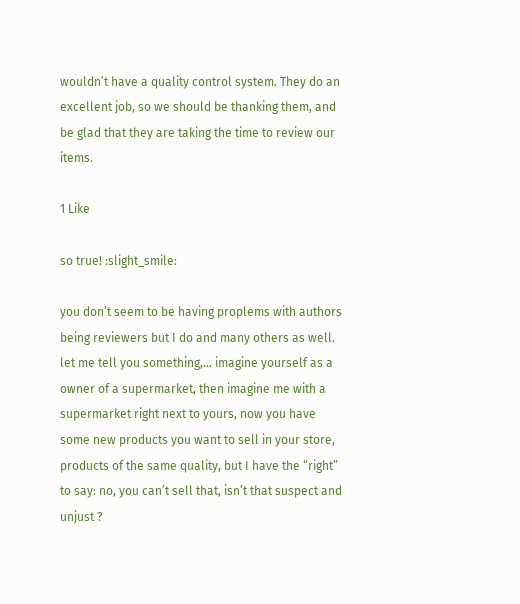wouldn’t have a quality control system. They do an excellent job, so we should be thanking them, and be glad that they are taking the time to review our items.

1 Like

so true! :slight_smile:

you don’t seem to be having proplems with authors being reviewers but I do and many others as well.
let me tell you something,… imagine yourself as a owner of a supermarket, then imagine me with a supermarket right next to yours, now you have some new products you want to sell in your store, products of the same quality, but I have the “right” to say: no, you can’t sell that, isn’t that suspect and unjust ?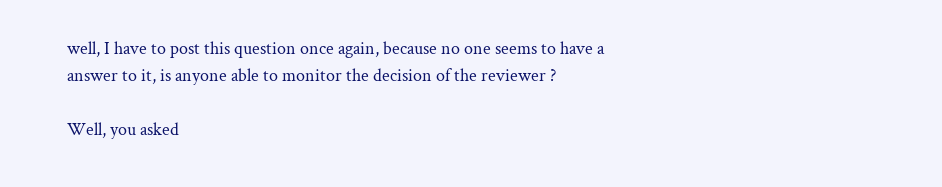well, I have to post this question once again, because no one seems to have a answer to it, is anyone able to monitor the decision of the reviewer ?

Well, you asked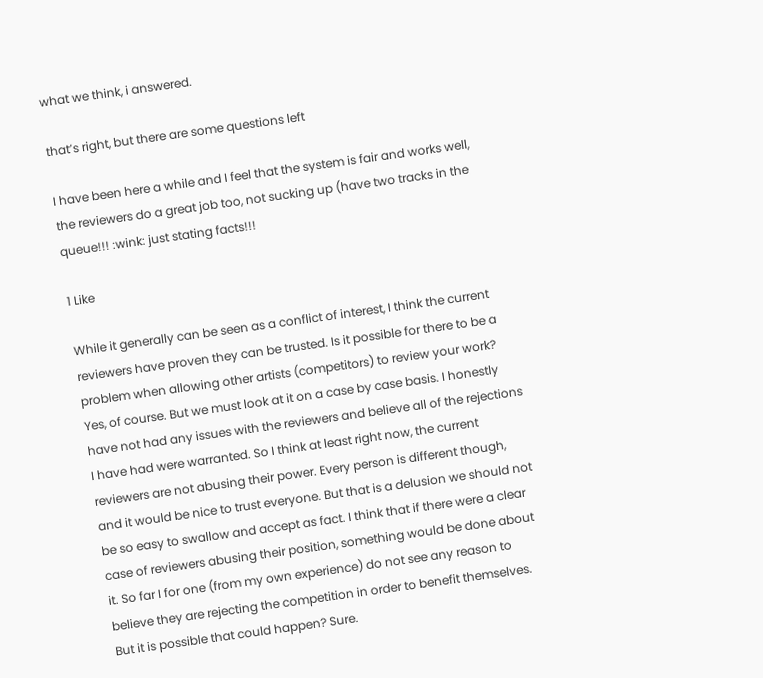what we think, i answered.

that’s right, but there are some questions left

I have been here a while and I feel that the system is fair and works well, the reviewers do a great job too, not sucking up (have two tracks in the queue!!! :wink: just stating facts!!!

1 Like

While it generally can be seen as a conflict of interest, I think the current reviewers have proven they can be trusted. Is it possible for there to be a problem when allowing other artists (competitors) to review your work? Yes, of course. But we must look at it on a case by case basis. I honestly have not had any issues with the reviewers and believe all of the rejections I have had were warranted. So I think at least right now, the current reviewers are not abusing their power. Every person is different though, and it would be nice to trust everyone. But that is a delusion we should not be so easy to swallow and accept as fact. I think that if there were a clear case of reviewers abusing their position, something would be done about it. So far I for one (from my own experience) do not see any reason to believe they are rejecting the competition in order to benefit themselves. But it is possible that could happen? Sure.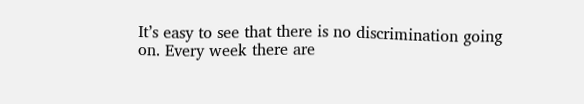It’s easy to see that there is no discrimination going on. Every week there are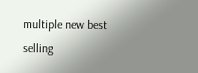multiple new best selling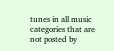tunes in all music categories that are not posted by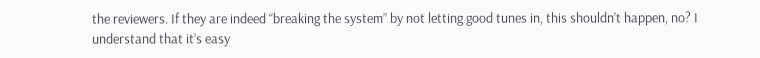the reviewers. If they are indeed “breaking the system” by not letting good tunes in, this shouldn’t happen, no? I understand that it’s easy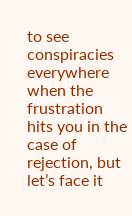to see conspiracies everywhere when the frustration hits you in the case of rejection, but let’s face it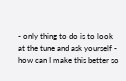- only thing to do is to look at the tune and ask yourself - how can I make this better so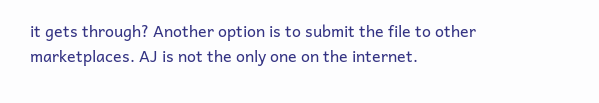it gets through? Another option is to submit the file to other marketplaces. AJ is not the only one on the internet.